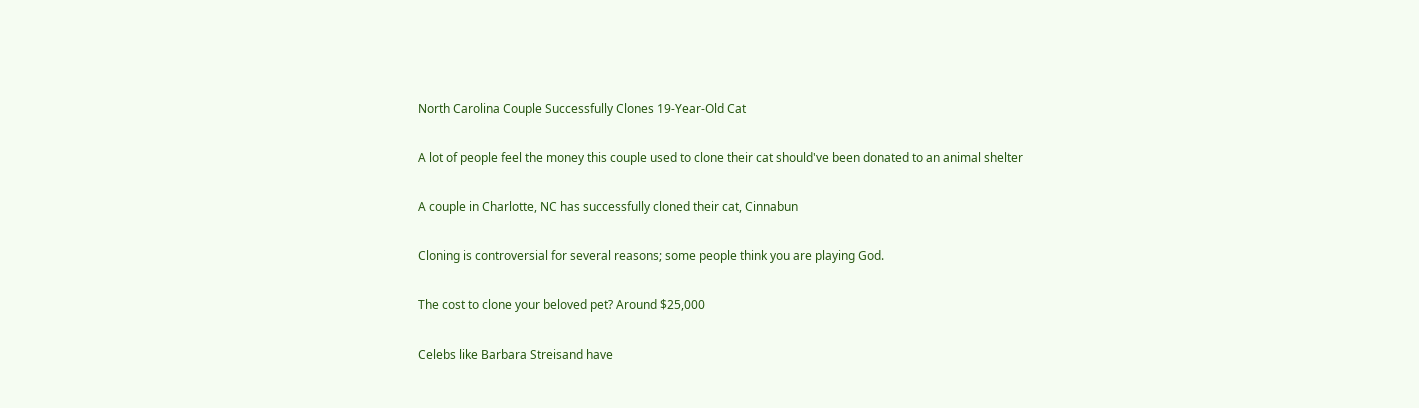North Carolina Couple Successfully Clones 19-Year-Old Cat

A lot of people feel the money this couple used to clone their cat should've been donated to an animal shelter

A couple in Charlotte, NC has successfully cloned their cat, Cinnabun

Cloning is controversial for several reasons; some people think you are playing God.

The cost to clone your beloved pet? Around $25,000

Celebs like Barbara Streisand have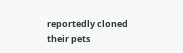reportedly cloned their pets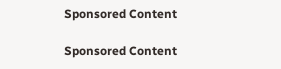Sponsored Content

Sponsored Content